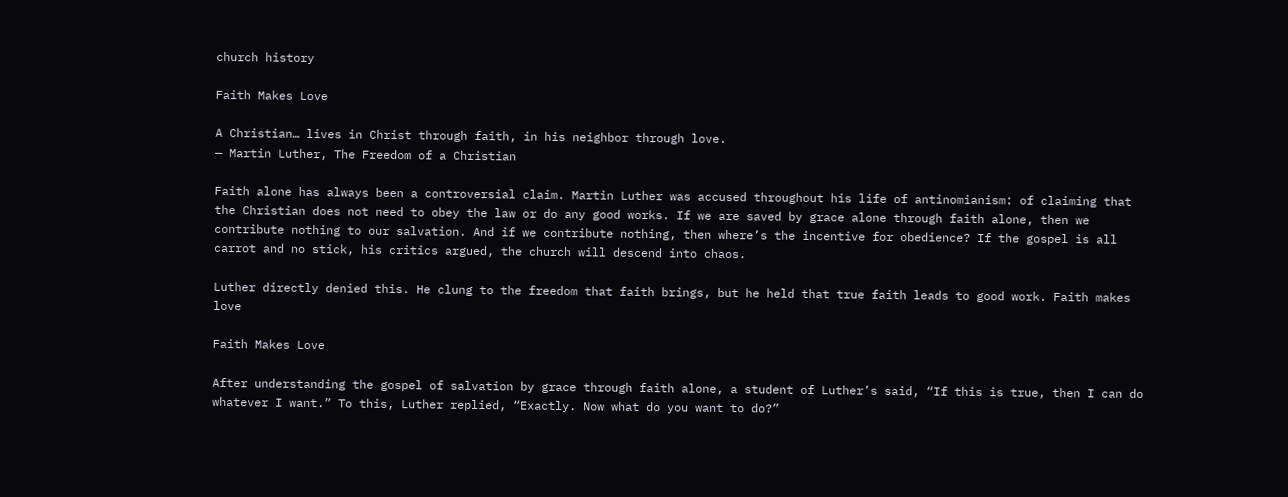church history

Faith Makes Love

A Christian… lives in Christ through faith, in his neighbor through love.
— Martin Luther, The Freedom of a Christian

Faith alone has always been a controversial claim. Martin Luther was accused throughout his life of antinomianism: of claiming that the Christian does not need to obey the law or do any good works. If we are saved by grace alone through faith alone, then we contribute nothing to our salvation. And if we contribute nothing, then where’s the incentive for obedience? If the gospel is all carrot and no stick, his critics argued, the church will descend into chaos.

Luther directly denied this. He clung to the freedom that faith brings, but he held that true faith leads to good work. Faith makes love

Faith Makes Love

After understanding the gospel of salvation by grace through faith alone, a student of Luther’s said, “If this is true, then I can do whatever I want.” To this, Luther replied, “Exactly. Now what do you want to do?”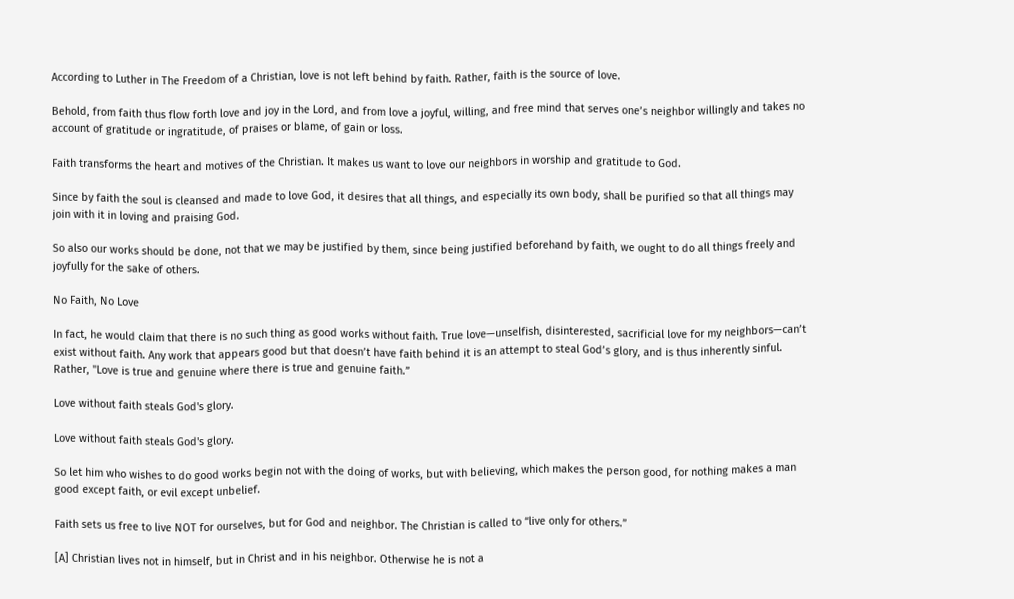According to Luther in The Freedom of a Christian, love is not left behind by faith. Rather, faith is the source of love.

Behold, from faith thus flow forth love and joy in the Lord, and from love a joyful, willing, and free mind that serves one’s neighbor willingly and takes no account of gratitude or ingratitude, of praises or blame, of gain or loss.

Faith transforms the heart and motives of the Christian. It makes us want to love our neighbors in worship and gratitude to God.

Since by faith the soul is cleansed and made to love God, it desires that all things, and especially its own body, shall be purified so that all things may join with it in loving and praising God.

So also our works should be done, not that we may be justified by them, since being justified beforehand by faith, we ought to do all things freely and joyfully for the sake of others.

No Faith, No Love

In fact, he would claim that there is no such thing as good works without faith. True love—unselfish, disinterested, sacrificial love for my neighbors—can’t exist without faith. Any work that appears good but that doesn’t have faith behind it is an attempt to steal God’s glory, and is thus inherently sinful. Rather, "Love is true and genuine where there is true and genuine faith.”

Love without faith steals God's glory.

Love without faith steals God's glory.

So let him who wishes to do good works begin not with the doing of works, but with believing, which makes the person good, for nothing makes a man good except faith, or evil except unbelief.

Faith sets us free to live NOT for ourselves, but for God and neighbor. The Christian is called to “live only for others.”

[A] Christian lives not in himself, but in Christ and in his neighbor. Otherwise he is not a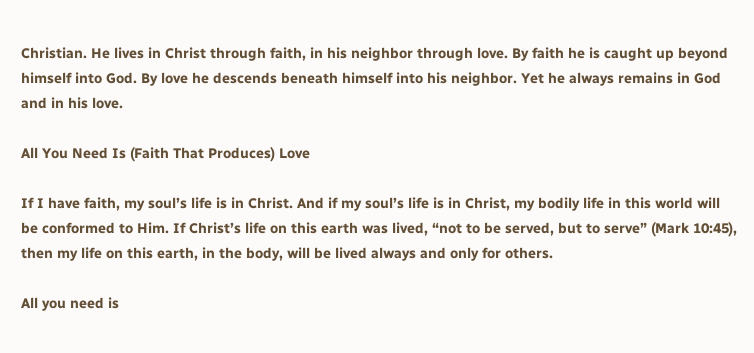Christian. He lives in Christ through faith, in his neighbor through love. By faith he is caught up beyond himself into God. By love he descends beneath himself into his neighbor. Yet he always remains in God and in his love.

All You Need Is (Faith That Produces) Love

If I have faith, my soul’s life is in Christ. And if my soul’s life is in Christ, my bodily life in this world will be conformed to Him. If Christ’s life on this earth was lived, “not to be served, but to serve” (Mark 10:45), then my life on this earth, in the body, will be lived always and only for others.

All you need is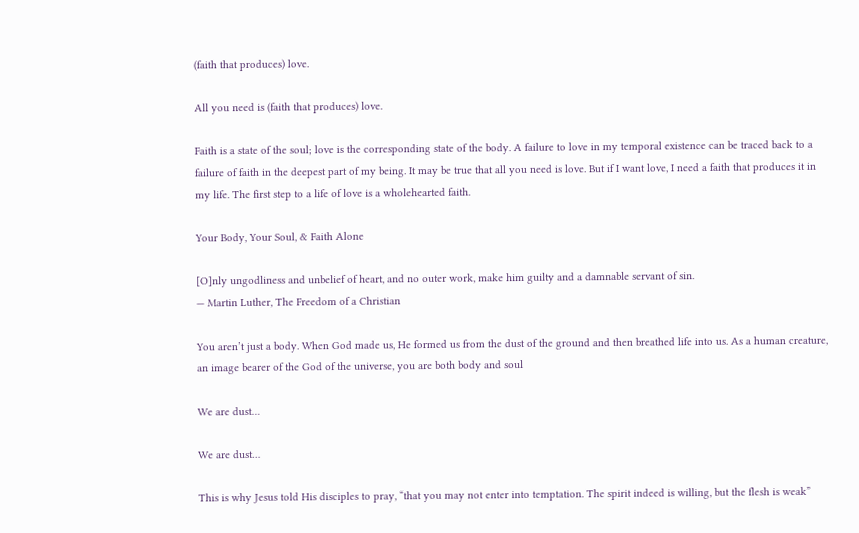(faith that produces) love.

All you need is (faith that produces) love.

Faith is a state of the soul; love is the corresponding state of the body. A failure to love in my temporal existence can be traced back to a failure of faith in the deepest part of my being. It may be true that all you need is love. But if I want love, I need a faith that produces it in my life. The first step to a life of love is a wholehearted faith.

Your Body, Your Soul, & Faith Alone

[O]nly ungodliness and unbelief of heart, and no outer work, make him guilty and a damnable servant of sin.
— Martin Luther, The Freedom of a Christian

You aren’t just a body. When God made us, He formed us from the dust of the ground and then breathed life into us. As a human creature, an image bearer of the God of the universe, you are both body and soul

We are dust…

We are dust…

This is why Jesus told His disciples to pray, “that you may not enter into temptation. The spirit indeed is willing, but the flesh is weak”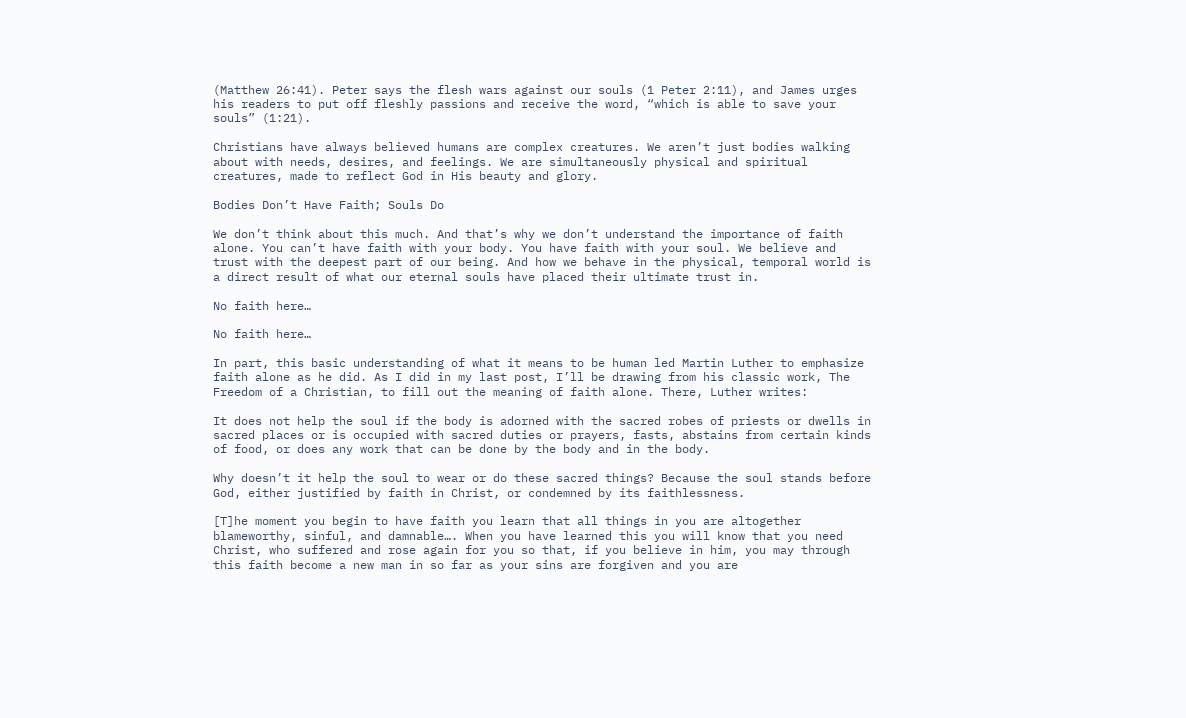(Matthew 26:41). Peter says the flesh wars against our souls (1 Peter 2:11), and James urges his readers to put off fleshly passions and receive the word, “which is able to save your souls” (1:21).

Christians have always believed humans are complex creatures. We aren’t just bodies walking about with needs, desires, and feelings. We are simultaneously physical and spiritual creatures, made to reflect God in His beauty and glory.

Bodies Don’t Have Faith; Souls Do

We don’t think about this much. And that’s why we don’t understand the importance of faith alone. You can’t have faith with your body. You have faith with your soul. We believe and trust with the deepest part of our being. And how we behave in the physical, temporal world is a direct result of what our eternal souls have placed their ultimate trust in.

No faith here…

No faith here…

In part, this basic understanding of what it means to be human led Martin Luther to emphasize faith alone as he did. As I did in my last post, I’ll be drawing from his classic work, The Freedom of a Christian, to fill out the meaning of faith alone. There, Luther writes:

It does not help the soul if the body is adorned with the sacred robes of priests or dwells in sacred places or is occupied with sacred duties or prayers, fasts, abstains from certain kinds of food, or does any work that can be done by the body and in the body.

Why doesn’t it help the soul to wear or do these sacred things? Because the soul stands before God, either justified by faith in Christ, or condemned by its faithlessness.

[T]he moment you begin to have faith you learn that all things in you are altogether blameworthy, sinful, and damnable…. When you have learned this you will know that you need Christ, who suffered and rose again for you so that, if you believe in him, you may through this faith become a new man in so far as your sins are forgiven and you are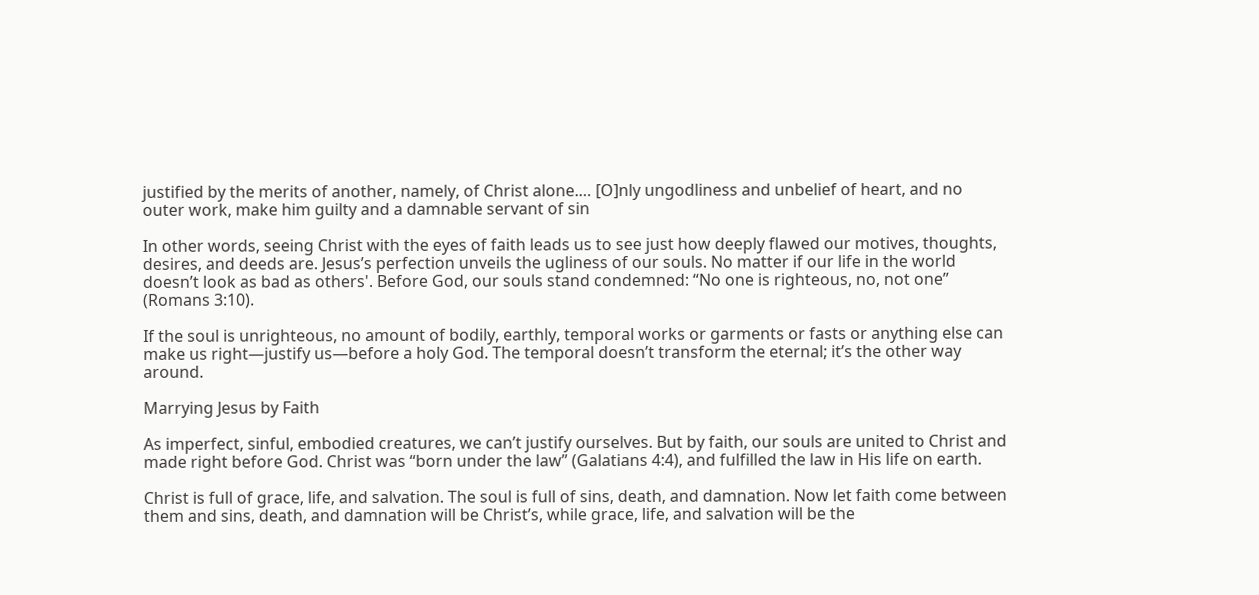justified by the merits of another, namely, of Christ alone.… [O]nly ungodliness and unbelief of heart, and no outer work, make him guilty and a damnable servant of sin

In other words, seeing Christ with the eyes of faith leads us to see just how deeply flawed our motives, thoughts, desires, and deeds are. Jesus’s perfection unveils the ugliness of our souls. No matter if our life in the world doesn’t look as bad as others'. Before God, our souls stand condemned: “No one is righteous, no, not one” (Romans 3:10).

If the soul is unrighteous, no amount of bodily, earthly, temporal works or garments or fasts or anything else can make us right—justify us—before a holy God. The temporal doesn’t transform the eternal; it’s the other way around.

Marrying Jesus by Faith

As imperfect, sinful, embodied creatures, we can’t justify ourselves. But by faith, our souls are united to Christ and made right before God. Christ was “born under the law” (Galatians 4:4), and fulfilled the law in His life on earth.

Christ is full of grace, life, and salvation. The soul is full of sins, death, and damnation. Now let faith come between them and sins, death, and damnation will be Christ’s, while grace, life, and salvation will be the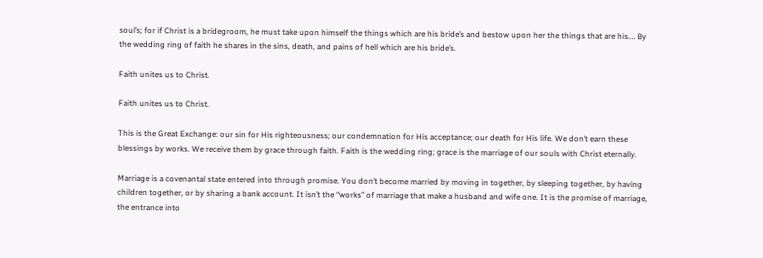soul’s; for if Christ is a bridegroom, he must take upon himself the things which are his bride’s and bestow upon her the things that are his.… By the wedding ring of faith he shares in the sins, death, and pains of hell which are his bride’s.

Faith unites us to Christ.

Faith unites us to Christ.

This is the Great Exchange: our sin for His righteousness; our condemnation for His acceptance; our death for His life. We don’t earn these blessings by works. We receive them by grace through faith. Faith is the wedding ring; grace is the marriage of our souls with Christ eternally.

Marriage is a covenantal state entered into through promise. You don’t become married by moving in together, by sleeping together, by having children together, or by sharing a bank account. It isn’t the “works” of marriage that make a husband and wife one. It is the promise of marriage, the entrance into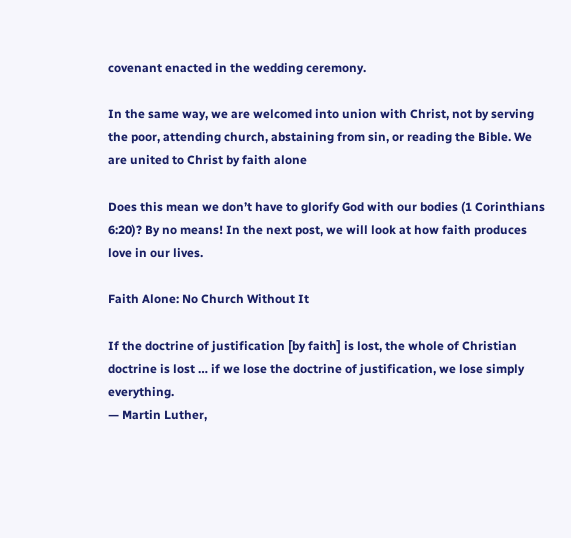covenant enacted in the wedding ceremony.

In the same way, we are welcomed into union with Christ, not by serving the poor, attending church, abstaining from sin, or reading the Bible. We are united to Christ by faith alone

Does this mean we don’t have to glorify God with our bodies (1 Corinthians 6:20)? By no means! In the next post, we will look at how faith produces love in our lives.

Faith Alone: No Church Without It

If the doctrine of justification [by faith] is lost, the whole of Christian doctrine is lost … if we lose the doctrine of justification, we lose simply everything.
— Martin Luther,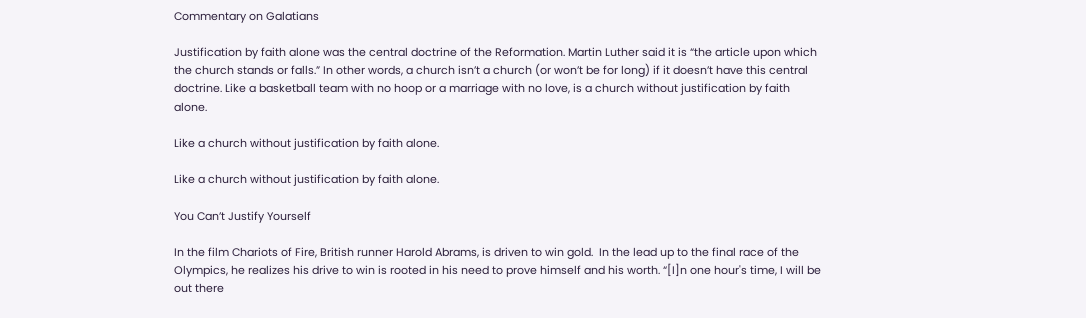Commentary on Galatians

Justification by faith alone was the central doctrine of the Reformation. Martin Luther said it is “the article upon which the church stands or falls.” In other words, a church isn’t a church (or won’t be for long) if it doesn’t have this central doctrine. Like a basketball team with no hoop or a marriage with no love, is a church without justification by faith alone.

Like a church without justification by faith alone.

Like a church without justification by faith alone.

You Can’t Justify Yourself

In the film Chariots of Fire, British runner Harold Abrams, is driven to win gold.  In the lead up to the final race of the Olympics, he realizes his drive to win is rooted in his need to prove himself and his worth. “[I]n one hour's time, I will be out there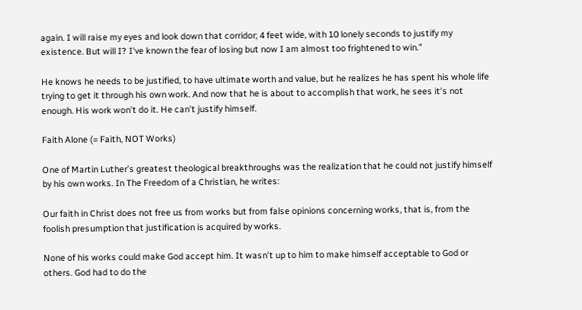again. I will raise my eyes and look down that corridor; 4 feet wide, with 10 lonely seconds to justify my existence. But will I? I've known the fear of losing but now I am almost too frightened to win.”

He knows he needs to be justified, to have ultimate worth and value, but he realizes he has spent his whole life trying to get it through his own work. And now that he is about to accomplish that work, he sees it’s not enough. His work won’t do it. He can’t justify himself.

Faith Alone (= Faith, NOT Works)

One of Martin Luther’s greatest theological breakthroughs was the realization that he could not justify himself by his own works. In The Freedom of a Christian, he writes:

Our faith in Christ does not free us from works but from false opinions concerning works, that is, from the foolish presumption that justification is acquired by works.

None of his works could make God accept him. It wasn’t up to him to make himself acceptable to God or others. God had to do the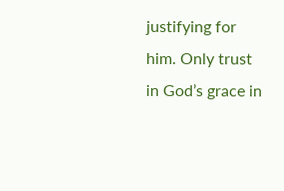justifying for him. Only trust in God’s grace in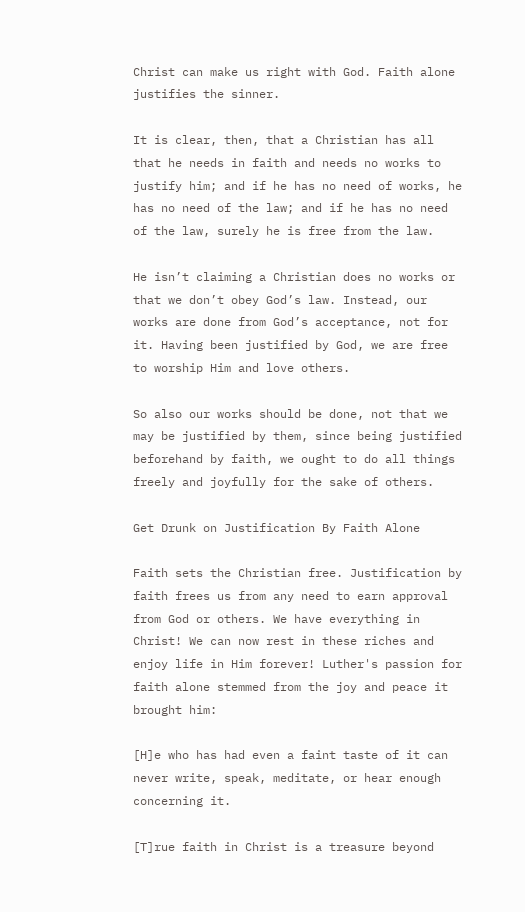Christ can make us right with God. Faith alone justifies the sinner.

It is clear, then, that a Christian has all that he needs in faith and needs no works to justify him; and if he has no need of works, he has no need of the law; and if he has no need of the law, surely he is free from the law.

He isn’t claiming a Christian does no works or that we don’t obey God’s law. Instead, our works are done from God’s acceptance, not for it. Having been justified by God, we are free to worship Him and love others.

So also our works should be done, not that we may be justified by them, since being justified beforehand by faith, we ought to do all things freely and joyfully for the sake of others.

Get Drunk on Justification By Faith Alone

Faith sets the Christian free. Justification by faith frees us from any need to earn approval from God or others. We have everything in Christ! We can now rest in these riches and enjoy life in Him forever! Luther's passion for faith alone stemmed from the joy and peace it brought him:

[H]e who has had even a faint taste of it can never write, speak, meditate, or hear enough concerning it.

[T]rue faith in Christ is a treasure beyond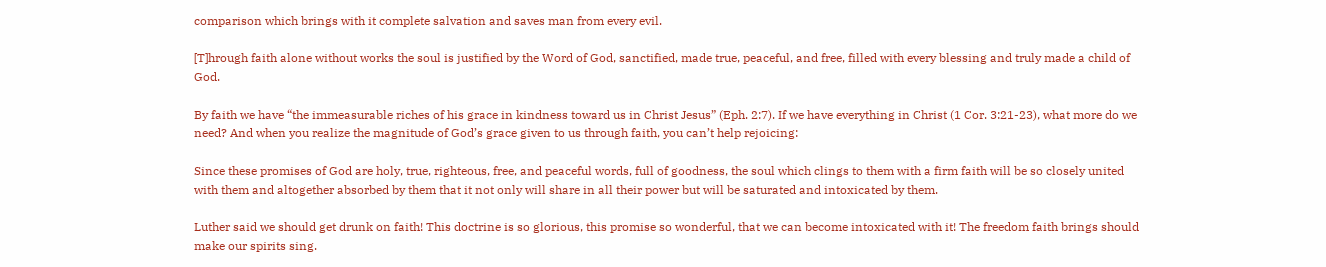comparison which brings with it complete salvation and saves man from every evil.

[T]hrough faith alone without works the soul is justified by the Word of God, sanctified, made true, peaceful, and free, filled with every blessing and truly made a child of God.

By faith we have “the immeasurable riches of his grace in kindness toward us in Christ Jesus” (Eph. 2:7). If we have everything in Christ (1 Cor. 3:21-23), what more do we need? And when you realize the magnitude of God’s grace given to us through faith, you can’t help rejoicing:

Since these promises of God are holy, true, righteous, free, and peaceful words, full of goodness, the soul which clings to them with a firm faith will be so closely united with them and altogether absorbed by them that it not only will share in all their power but will be saturated and intoxicated by them.

Luther said we should get drunk on faith! This doctrine is so glorious, this promise so wonderful, that we can become intoxicated with it! The freedom faith brings should make our spirits sing.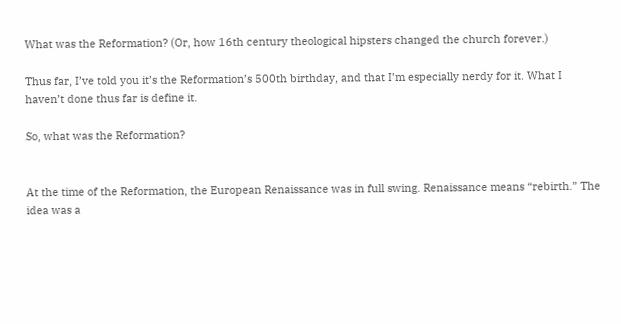What was the Reformation? (Or, how 16th century theological hipsters changed the church forever.)

Thus far, I’ve told you it’s the Reformation’s 500th birthday, and that I’m especially nerdy for it. What I haven’t done thus far is define it.

So, what was the Reformation?


At the time of the Reformation, the European Renaissance was in full swing. Renaissance means “rebirth.” The idea was a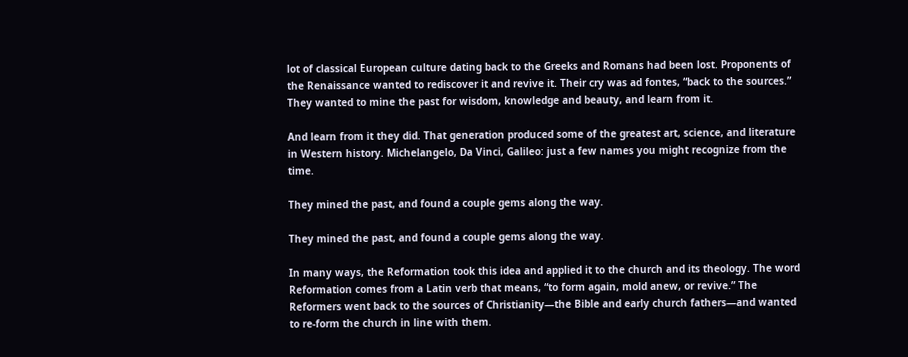lot of classical European culture dating back to the Greeks and Romans had been lost. Proponents of the Renaissance wanted to rediscover it and revive it. Their cry was ad fontes, “back to the sources.” They wanted to mine the past for wisdom, knowledge and beauty, and learn from it.

And learn from it they did. That generation produced some of the greatest art, science, and literature in Western history. Michelangelo, Da Vinci, Galileo: just a few names you might recognize from the time.

They mined the past, and found a couple gems along the way.

They mined the past, and found a couple gems along the way.

In many ways, the Reformation took this idea and applied it to the church and its theology. The word Reformation comes from a Latin verb that means, “to form again, mold anew, or revive.” The Reformers went back to the sources of Christianity—the Bible and early church fathers—and wanted to re-form the church in line with them.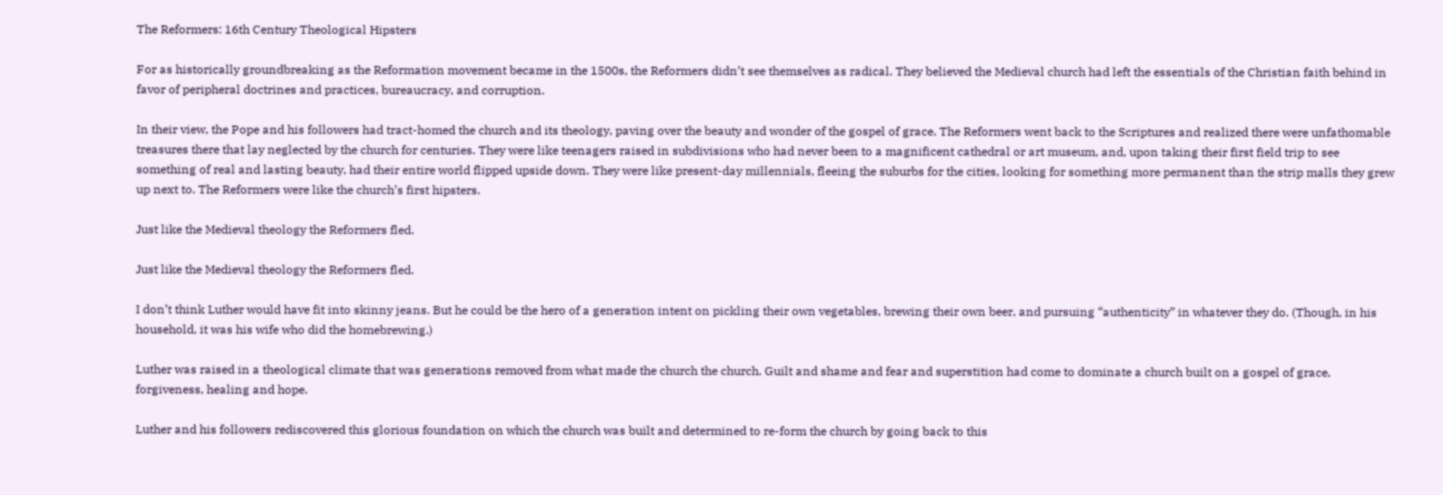The Reformers: 16th Century Theological Hipsters

For as historically groundbreaking as the Reformation movement became in the 1500s, the Reformers didn’t see themselves as radical. They believed the Medieval church had left the essentials of the Christian faith behind in favor of peripheral doctrines and practices, bureaucracy, and corruption.

In their view, the Pope and his followers had tract-homed the church and its theology, paving over the beauty and wonder of the gospel of grace. The Reformers went back to the Scriptures and realized there were unfathomable treasures there that lay neglected by the church for centuries. They were like teenagers raised in subdivisions who had never been to a magnificent cathedral or art museum, and, upon taking their first field trip to see something of real and lasting beauty, had their entire world flipped upside down. They were like present-day millennials, fleeing the suburbs for the cities, looking for something more permanent than the strip malls they grew up next to. The Reformers were like the church’s first hipsters.

Just like the Medieval theology the Reformers fled.

Just like the Medieval theology the Reformers fled.

I don’t think Luther would have fit into skinny jeans. But he could be the hero of a generation intent on pickling their own vegetables, brewing their own beer, and pursuing “authenticity” in whatever they do. (Though, in his household, it was his wife who did the homebrewing.)

Luther was raised in a theological climate that was generations removed from what made the church the church. Guilt and shame and fear and superstition had come to dominate a church built on a gospel of grace, forgiveness, healing and hope.

Luther and his followers rediscovered this glorious foundation on which the church was built and determined to re-form the church by going back to this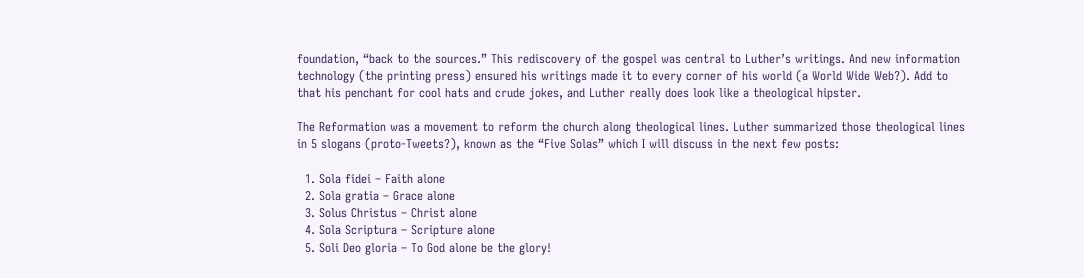foundation, “back to the sources.” This rediscovery of the gospel was central to Luther’s writings. And new information technology (the printing press) ensured his writings made it to every corner of his world (a World Wide Web?). Add to that his penchant for cool hats and crude jokes, and Luther really does look like a theological hipster.

The Reformation was a movement to reform the church along theological lines. Luther summarized those theological lines in 5 slogans (proto-Tweets?), known as the “Five Solas” which I will discuss in the next few posts:

  1. Sola fidei – Faith alone
  2. Sola gratia – Grace alone
  3. Solus Christus – Christ alone
  4. Sola Scriptura – Scripture alone
  5. Soli Deo gloria – To God alone be the glory!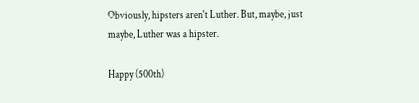Obviously, hipsters aren't Luther. But, maybe, just maybe, Luther was a hipster.

Happy (500th)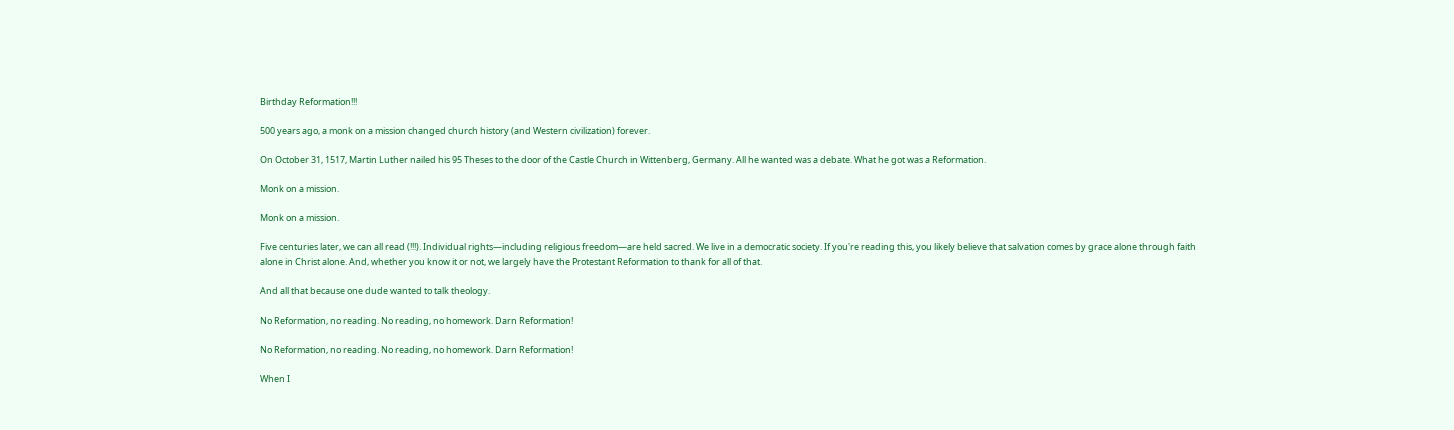Birthday Reformation!!!

500 years ago, a monk on a mission changed church history (and Western civilization) forever.

On October 31, 1517, Martin Luther nailed his 95 Theses to the door of the Castle Church in Wittenberg, Germany. All he wanted was a debate. What he got was a Reformation.

Monk on a mission.

Monk on a mission.

Five centuries later, we can all read (!!!). Individual rights—including religious freedom—are held sacred. We live in a democratic society. If you're reading this, you likely believe that salvation comes by grace alone through faith alone in Christ alone. And, whether you know it or not, we largely have the Protestant Reformation to thank for all of that.

And all that because one dude wanted to talk theology.

No Reformation, no reading. No reading, no homework. Darn Reformation!

No Reformation, no reading. No reading, no homework. Darn Reformation!

When I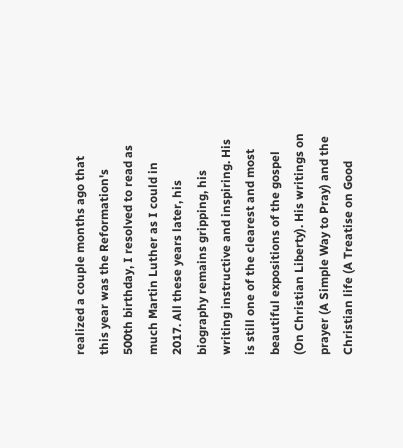realized a couple months ago that this year was the Reformation's 500th birthday, I resolved to read as much Martin Luther as I could in 2017. All these years later, his biography remains gripping, his writing instructive and inspiring. His is still one of the clearest and most beautiful expositions of the gospel (On Christian Liberty). His writings on prayer (A Simple Way to Pray) and the Christian life (A Treatise on Good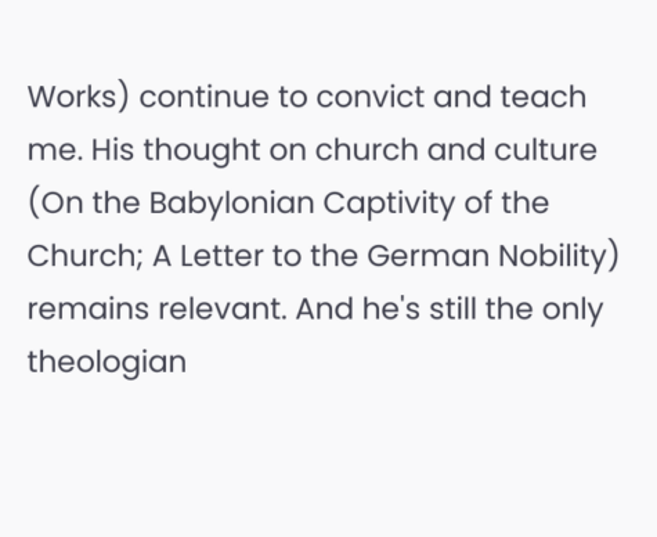Works) continue to convict and teach me. His thought on church and culture (On the Babylonian Captivity of the Church; A Letter to the German Nobility) remains relevant. And he's still the only theologian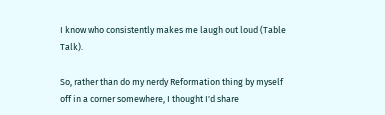I know who consistently makes me laugh out loud (Table Talk).

So, rather than do my nerdy Reformation thing by myself off in a corner somewhere, I thought I'd share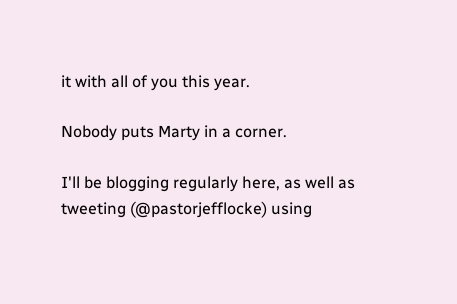it with all of you this year.

Nobody puts Marty in a corner.

I'll be blogging regularly here, as well as tweeting (@pastorjefflocke) using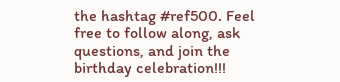the hashtag #ref500. Feel free to follow along, ask questions, and join the birthday celebration!!!